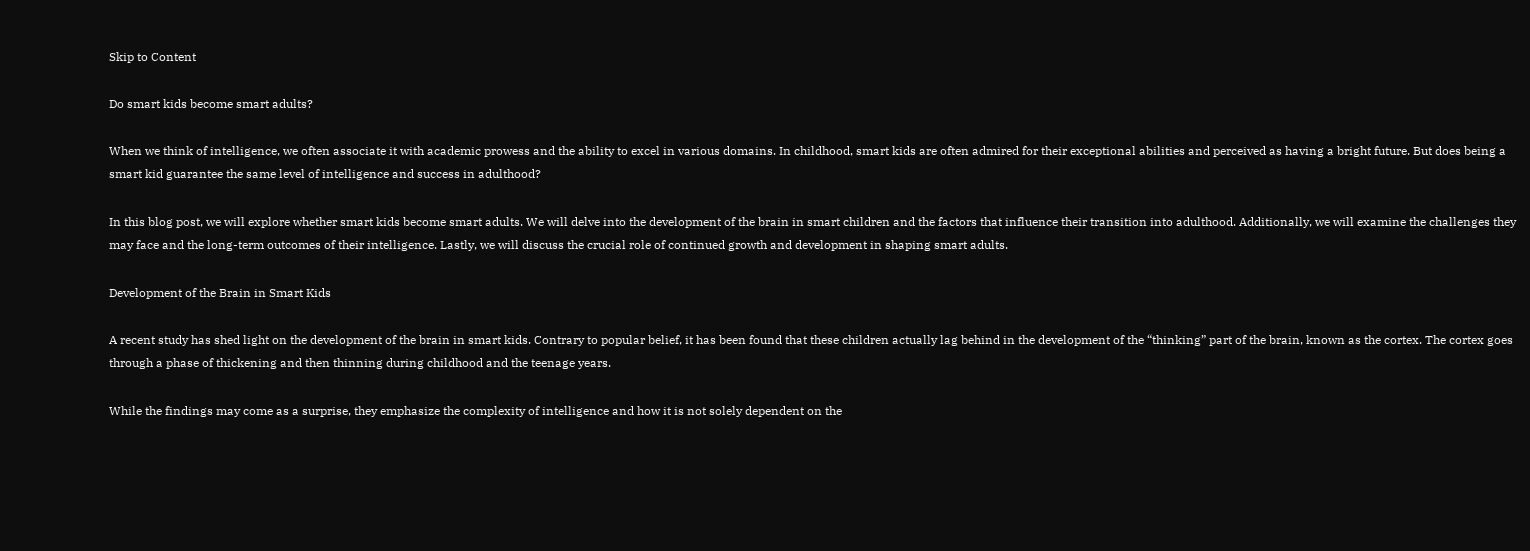Skip to Content

Do smart kids become smart adults?

When we think of intelligence, we often associate it with academic prowess and the ability to excel in various domains. In childhood, smart kids are often admired for their exceptional abilities and perceived as having a bright future. But does being a smart kid guarantee the same level of intelligence and success in adulthood?

In this blog post, we will explore whether smart kids become smart adults. We will delve into the development of the brain in smart children and the factors that influence their transition into adulthood. Additionally, we will examine the challenges they may face and the long-term outcomes of their intelligence. Lastly, we will discuss the crucial role of continued growth and development in shaping smart adults.

Development of the Brain in Smart Kids

A recent study has shed light on the development of the brain in smart kids. Contrary to popular belief, it has been found that these children actually lag behind in the development of the “thinking” part of the brain, known as the cortex. The cortex goes through a phase of thickening and then thinning during childhood and the teenage years.

While the findings may come as a surprise, they emphasize the complexity of intelligence and how it is not solely dependent on the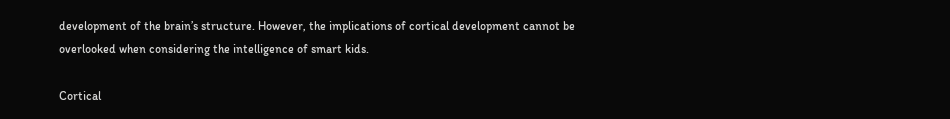development of the brain’s structure. However, the implications of cortical development cannot be overlooked when considering the intelligence of smart kids.

Cortical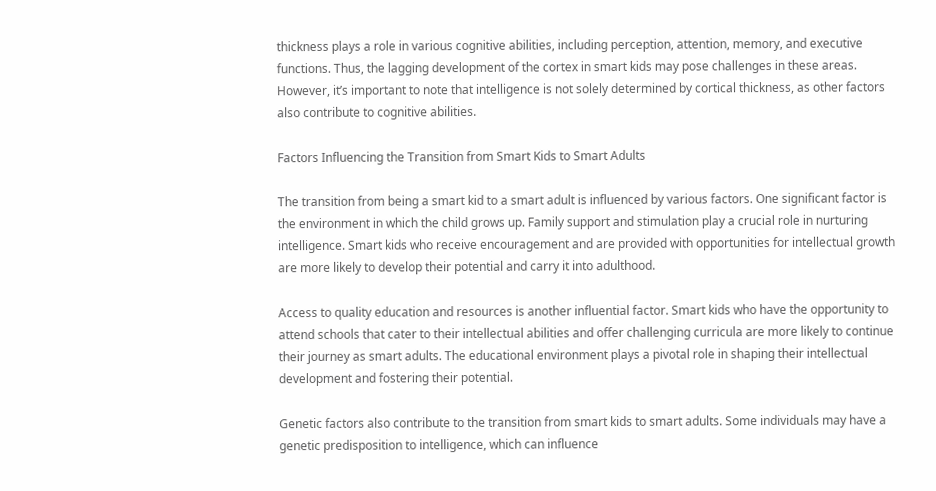thickness plays a role in various cognitive abilities, including perception, attention, memory, and executive functions. Thus, the lagging development of the cortex in smart kids may pose challenges in these areas. However, it’s important to note that intelligence is not solely determined by cortical thickness, as other factors also contribute to cognitive abilities.

Factors Influencing the Transition from Smart Kids to Smart Adults

The transition from being a smart kid to a smart adult is influenced by various factors. One significant factor is the environment in which the child grows up. Family support and stimulation play a crucial role in nurturing intelligence. Smart kids who receive encouragement and are provided with opportunities for intellectual growth are more likely to develop their potential and carry it into adulthood.

Access to quality education and resources is another influential factor. Smart kids who have the opportunity to attend schools that cater to their intellectual abilities and offer challenging curricula are more likely to continue their journey as smart adults. The educational environment plays a pivotal role in shaping their intellectual development and fostering their potential.

Genetic factors also contribute to the transition from smart kids to smart adults. Some individuals may have a genetic predisposition to intelligence, which can influence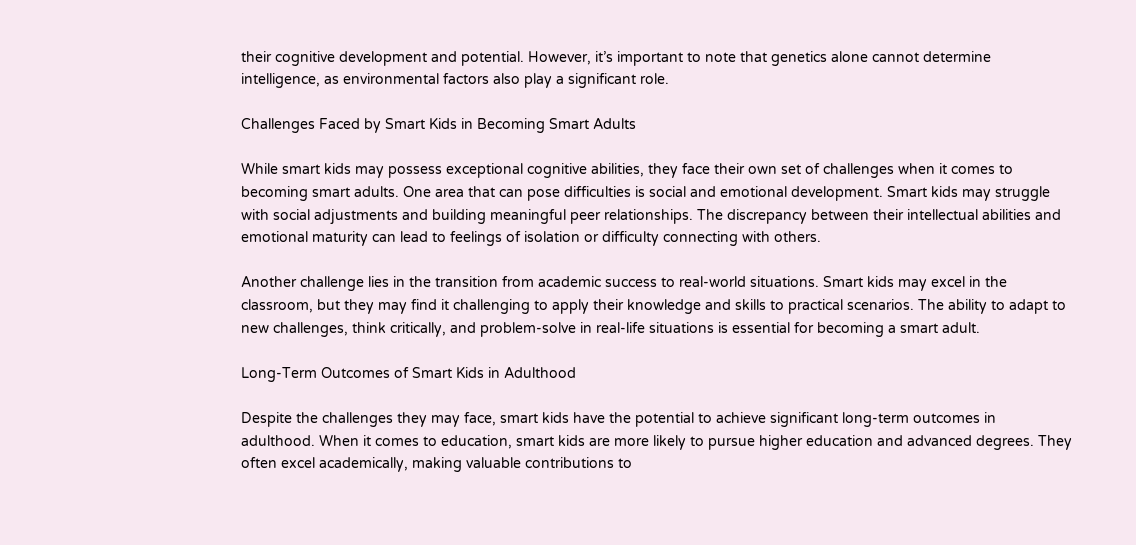their cognitive development and potential. However, it’s important to note that genetics alone cannot determine intelligence, as environmental factors also play a significant role.

Challenges Faced by Smart Kids in Becoming Smart Adults

While smart kids may possess exceptional cognitive abilities, they face their own set of challenges when it comes to becoming smart adults. One area that can pose difficulties is social and emotional development. Smart kids may struggle with social adjustments and building meaningful peer relationships. The discrepancy between their intellectual abilities and emotional maturity can lead to feelings of isolation or difficulty connecting with others.

Another challenge lies in the transition from academic success to real-world situations. Smart kids may excel in the classroom, but they may find it challenging to apply their knowledge and skills to practical scenarios. The ability to adapt to new challenges, think critically, and problem-solve in real-life situations is essential for becoming a smart adult.

Long-Term Outcomes of Smart Kids in Adulthood

Despite the challenges they may face, smart kids have the potential to achieve significant long-term outcomes in adulthood. When it comes to education, smart kids are more likely to pursue higher education and advanced degrees. They often excel academically, making valuable contributions to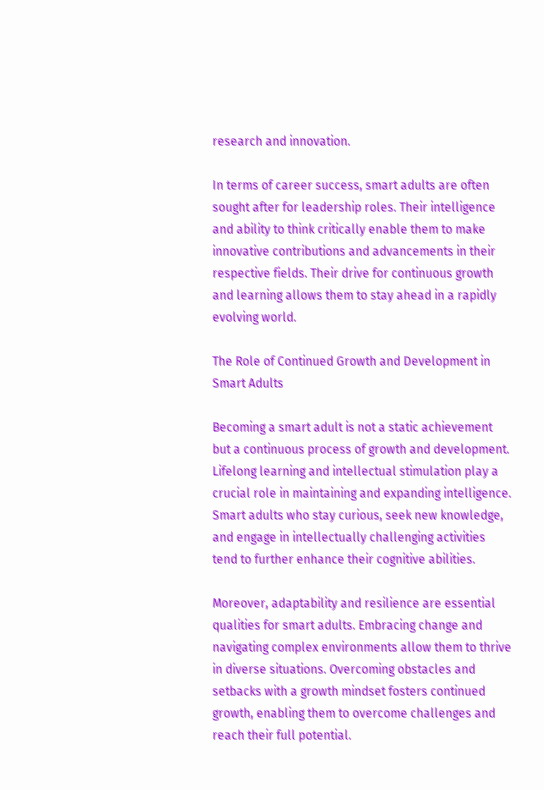research and innovation.

In terms of career success, smart adults are often sought after for leadership roles. Their intelligence and ability to think critically enable them to make innovative contributions and advancements in their respective fields. Their drive for continuous growth and learning allows them to stay ahead in a rapidly evolving world.

The Role of Continued Growth and Development in Smart Adults

Becoming a smart adult is not a static achievement but a continuous process of growth and development. Lifelong learning and intellectual stimulation play a crucial role in maintaining and expanding intelligence. Smart adults who stay curious, seek new knowledge, and engage in intellectually challenging activities tend to further enhance their cognitive abilities.

Moreover, adaptability and resilience are essential qualities for smart adults. Embracing change and navigating complex environments allow them to thrive in diverse situations. Overcoming obstacles and setbacks with a growth mindset fosters continued growth, enabling them to overcome challenges and reach their full potential.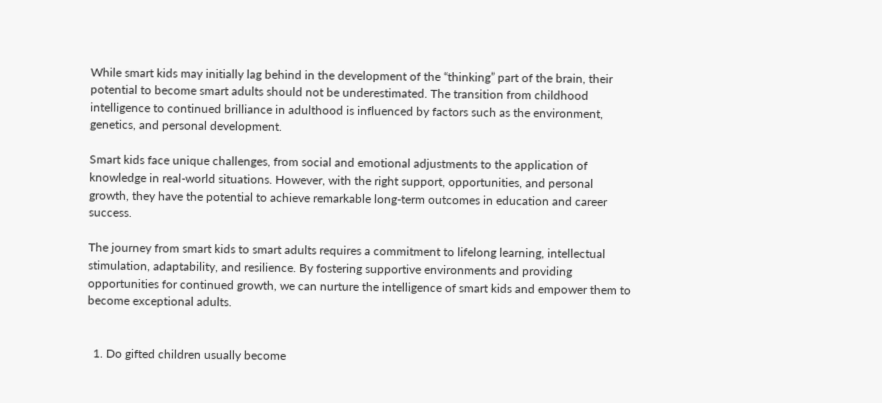While smart kids may initially lag behind in the development of the “thinking” part of the brain, their potential to become smart adults should not be underestimated. The transition from childhood intelligence to continued brilliance in adulthood is influenced by factors such as the environment, genetics, and personal development.

Smart kids face unique challenges, from social and emotional adjustments to the application of knowledge in real-world situations. However, with the right support, opportunities, and personal growth, they have the potential to achieve remarkable long-term outcomes in education and career success.

The journey from smart kids to smart adults requires a commitment to lifelong learning, intellectual stimulation, adaptability, and resilience. By fostering supportive environments and providing opportunities for continued growth, we can nurture the intelligence of smart kids and empower them to become exceptional adults.


  1. Do gifted children usually become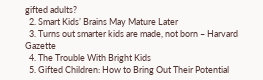gifted adults?
  2. Smart Kids’ Brains May Mature Later
  3. Turns out smarter kids are made, not born – Harvard Gazette
  4. The Trouble With Bright Kids
  5. Gifted Children: How to Bring Out Their Potential